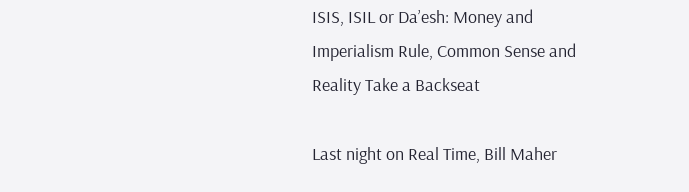ISIS, ISIL or Da’esh: Money and Imperialism Rule, Common Sense and Reality Take a Backseat

Last night on Real Time, Bill Maher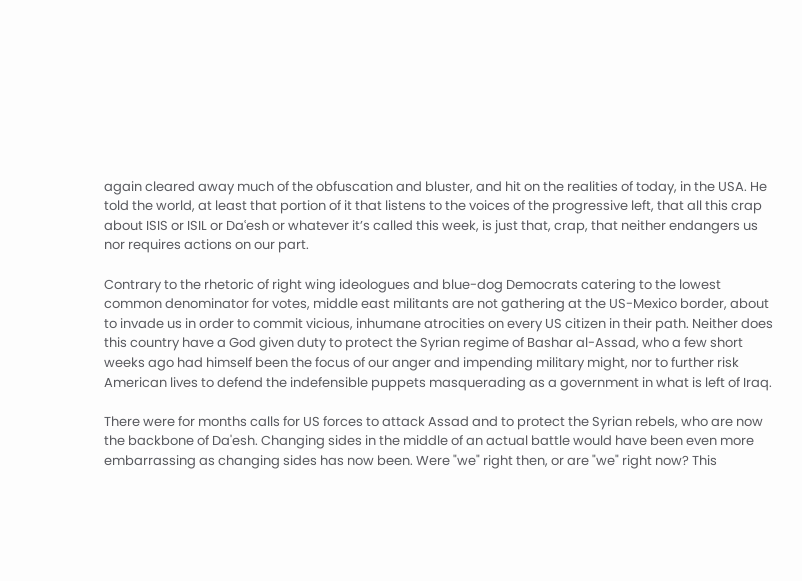again cleared away much of the obfuscation and bluster, and hit on the realities of today, in the USA. He told the world, at least that portion of it that listens to the voices of the progressive left, that all this crap about ISIS or ISIL or Daʿesh or whatever it’s called this week, is just that, crap, that neither endangers us nor requires actions on our part.

Contrary to the rhetoric of right wing ideologues and blue-dog Democrats catering to the lowest common denominator for votes, middle east militants are not gathering at the US-Mexico border, about to invade us in order to commit vicious, inhumane atrocities on every US citizen in their path. Neither does this country have a God given duty to protect the Syrian regime of Bashar al-Assad, who a few short weeks ago had himself been the focus of our anger and impending military might, nor to further risk American lives to defend the indefensible puppets masquerading as a government in what is left of Iraq.

There were for months calls for US forces to attack Assad and to protect the Syrian rebels, who are now the backbone of Da'esh. Changing sides in the middle of an actual battle would have been even more embarrassing as changing sides has now been. Were "we" right then, or are "we" right now? This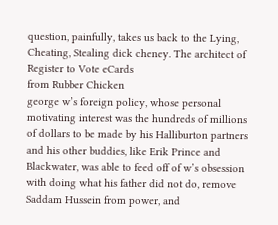question, painfully, takes us back to the Lying, Cheating, Stealing dick cheney. The architect of
Register to Vote eCards
from Rubber Chicken
george w’s foreign policy, whose personal motivating interest was the hundreds of millions of dollars to be made by his Halliburton partners and his other buddies, like Erik Prince and Blackwater, was able to feed off of w’s obsession with doing what his father did not do, remove Saddam Hussein from power, and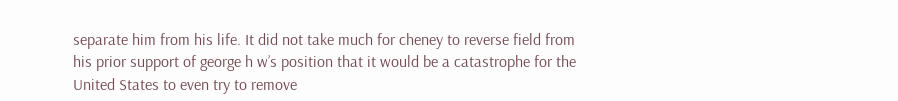separate him from his life. It did not take much for cheney to reverse field from his prior support of george h w’s position that it would be a catastrophe for the United States to even try to remove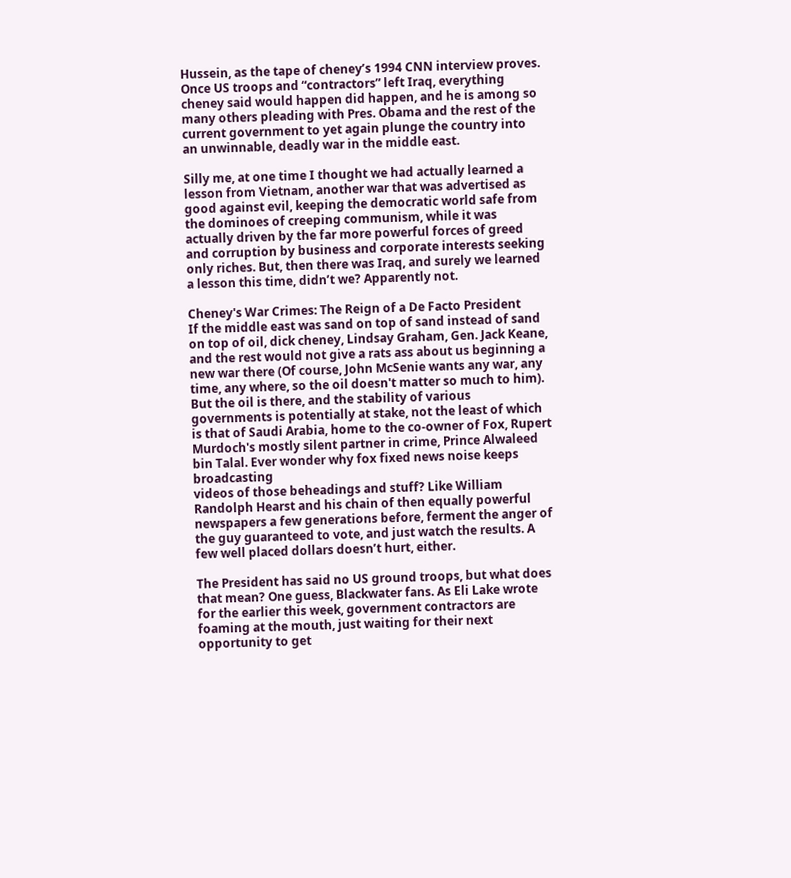Hussein, as the tape of cheney’s 1994 CNN interview proves. Once US troops and “contractors” left Iraq, everything cheney said would happen did happen, and he is among so many others pleading with Pres. Obama and the rest of the current government to yet again plunge the country into an unwinnable, deadly war in the middle east.

Silly me, at one time I thought we had actually learned a lesson from Vietnam, another war that was advertised as good against evil, keeping the democratic world safe from the dominoes of creeping communism, while it was actually driven by the far more powerful forces of greed and corruption by business and corporate interests seeking only riches. But, then there was Iraq, and surely we learned a lesson this time, didn’t we? Apparently not.

Cheney's War Crimes: The Reign of a De Facto President
If the middle east was sand on top of sand instead of sand on top of oil, dick cheney, Lindsay Graham, Gen. Jack Keane, and the rest would not give a rats ass about us beginning a new war there (Of course, John McSenie wants any war, any time, any where, so the oil doesn't matter so much to him). But the oil is there, and the stability of various governments is potentially at stake, not the least of which is that of Saudi Arabia, home to the co-owner of Fox, Rupert Murdoch's mostly silent partner in crime, Prince Alwaleed bin Talal. Ever wonder why fox fixed news noise keeps broadcasting
videos of those beheadings and stuff? Like William Randolph Hearst and his chain of then equally powerful newspapers a few generations before, ferment the anger of the guy guaranteed to vote, and just watch the results. A few well placed dollars doesn’t hurt, either.

The President has said no US ground troops, but what does that mean? One guess, Blackwater fans. As Eli Lake wrote for the earlier this week, government contractors are foaming at the mouth, just waiting for their next opportunity to get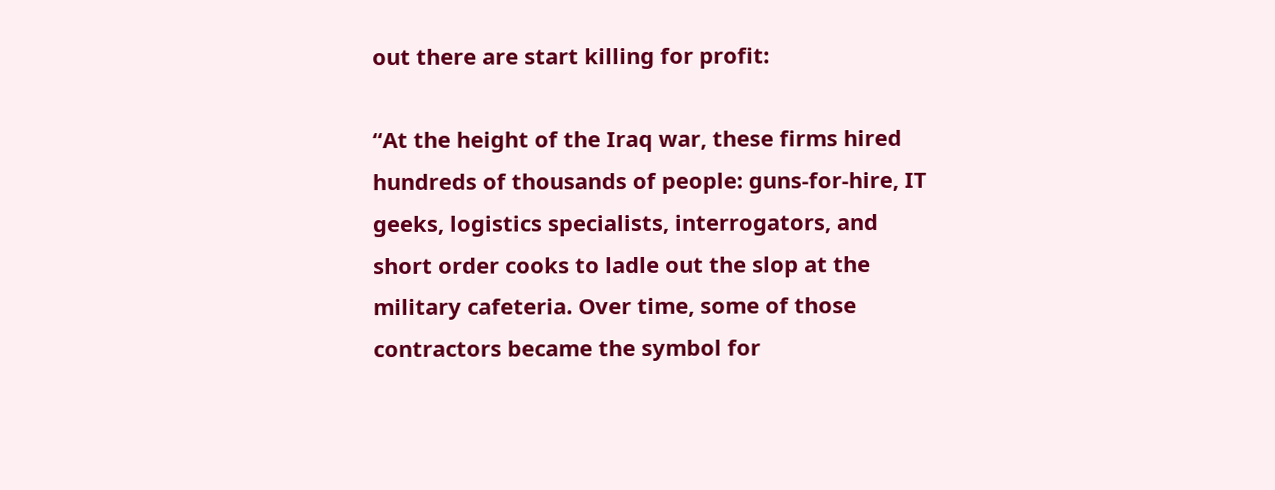out there are start killing for profit:

“At the height of the Iraq war, these firms hired hundreds of thousands of people: guns-for-hire, IT geeks, logistics specialists, interrogators, and short order cooks to ladle out the slop at the military cafeteria. Over time, some of those contractors became the symbol for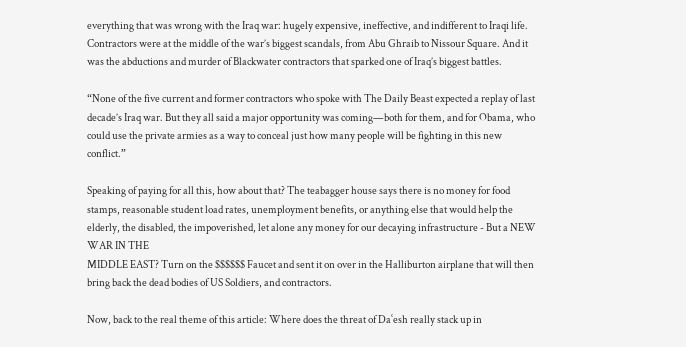everything that was wrong with the Iraq war: hugely expensive, ineffective, and indifferent to Iraqi life. Contractors were at the middle of the war’s biggest scandals, from Abu Ghraib to Nissour Square. And it was the abductions and murder of Blackwater contractors that sparked one of Iraq’s biggest battles.

“None of the five current and former contractors who spoke with The Daily Beast expected a replay of last decade’s Iraq war. But they all said a major opportunity was coming—both for them, and for Obama, who could use the private armies as a way to conceal just how many people will be fighting in this new conflict.”

Speaking of paying for all this, how about that? The teabagger house says there is no money for food stamps, reasonable student load rates, unemployment benefits, or anything else that would help the elderly, the disabled, the impoverished, let alone any money for our decaying infrastructure - But a NEW WAR IN THE
MIDDLE EAST? Turn on the $$$$$$ Faucet and sent it on over in the Halliburton airplane that will then bring back the dead bodies of US Soldiers, and contractors.

Now, back to the real theme of this article: Where does the threat of Daʿesh really stack up in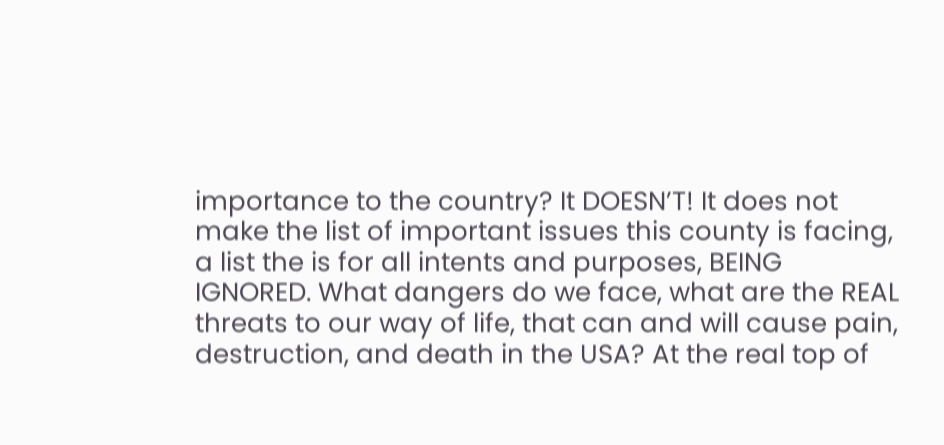importance to the country? It DOESN’T! It does not make the list of important issues this county is facing, a list the is for all intents and purposes, BEING IGNORED. What dangers do we face, what are the REAL threats to our way of life, that can and will cause pain, destruction, and death in the USA? At the real top of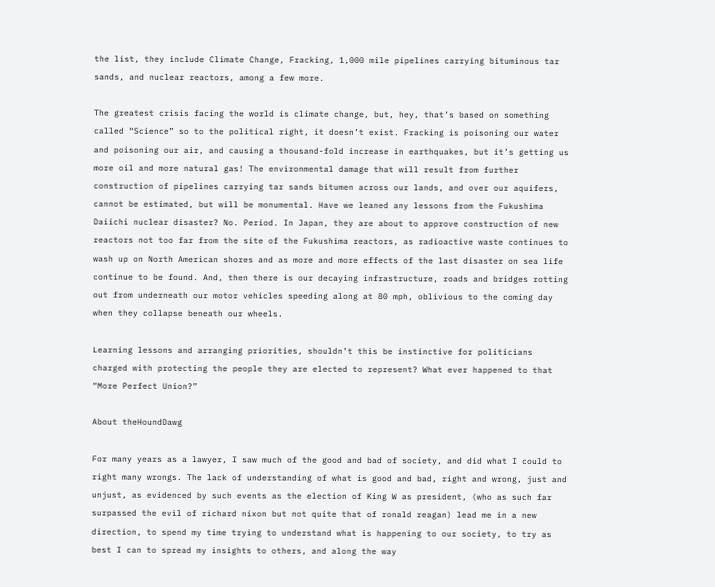the list, they include Climate Change, Fracking, 1,000 mile pipelines carrying bituminous tar sands, and nuclear reactors, among a few more.

The greatest crisis facing the world is climate change, but, hey, that’s based on something called “Science” so to the political right, it doesn’t exist. Fracking is poisoning our water and poisoning our air, and causing a thousand-fold increase in earthquakes, but it’s getting us more oil and more natural gas! The environmental damage that will result from further construction of pipelines carrying tar sands bitumen across our lands, and over our aquifers, cannot be estimated, but will be monumental. Have we leaned any lessons from the Fukushima Daiichi nuclear disaster? No. Period. In Japan, they are about to approve construction of new reactors not too far from the site of the Fukushima reactors, as radioactive waste continues to wash up on North American shores and as more and more effects of the last disaster on sea life continue to be found. And, then there is our decaying infrastructure, roads and bridges rotting out from underneath our motor vehicles speeding along at 80 mph, oblivious to the coming day when they collapse beneath our wheels.

Learning lessons and arranging priorities, shouldn’t this be instinctive for politicians charged with protecting the people they are elected to represent? What ever happened to that “More Perfect Union?”

About theHoundDawg

For many years as a lawyer, I saw much of the good and bad of society, and did what I could to right many wrongs. The lack of understanding of what is good and bad, right and wrong, just and unjust, as evidenced by such events as the election of King W as president, (who as such far surpassed the evil of richard nixon but not quite that of ronald reagan) lead me in a new direction, to spend my time trying to understand what is happening to our society, to try as best I can to spread my insights to others, and along the way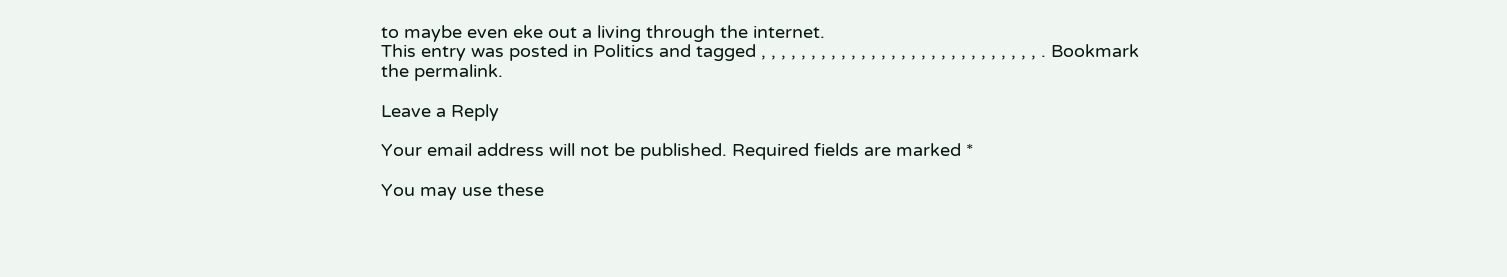to maybe even eke out a living through the internet.
This entry was posted in Politics and tagged , , , , , , , , , , , , , , , , , , , , , , , , , , , , . Bookmark the permalink.

Leave a Reply

Your email address will not be published. Required fields are marked *

You may use these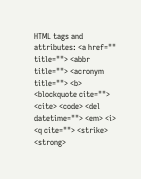HTML tags and attributes: <a href="" title=""> <abbr title=""> <acronym title=""> <b> <blockquote cite=""> <cite> <code> <del datetime=""> <em> <i> <q cite=""> <strike> <strong>